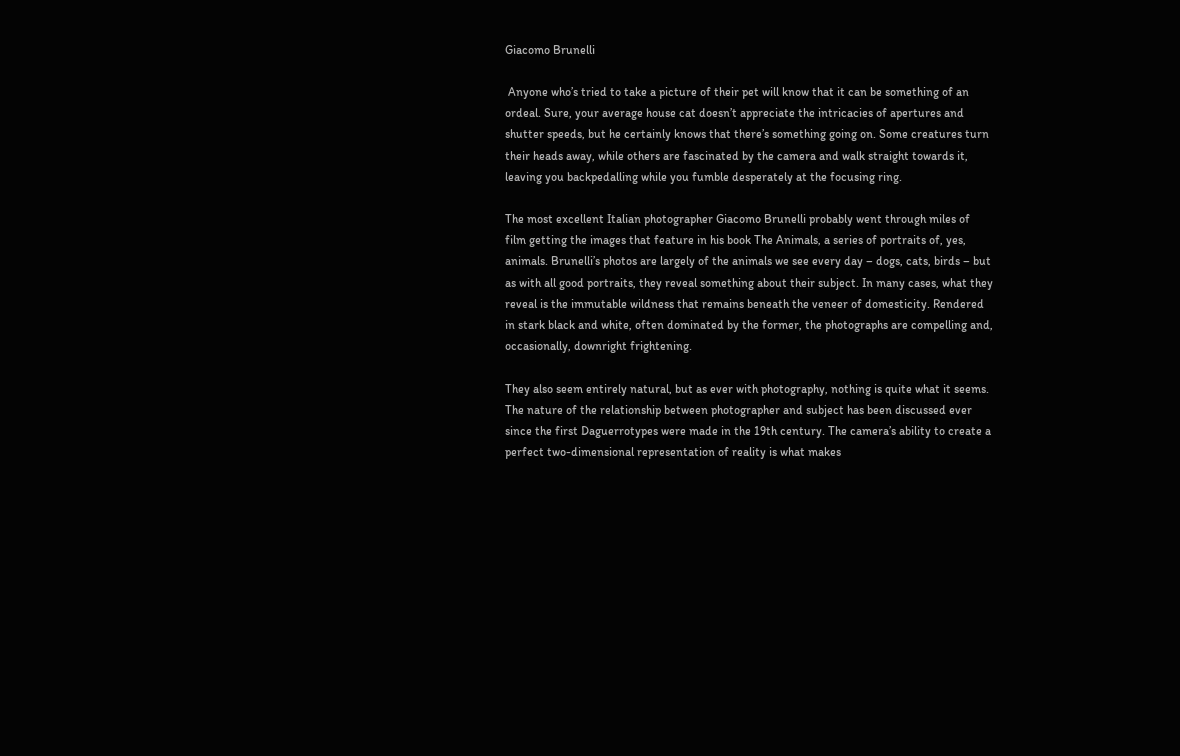Giacomo Brunelli

 Anyone who’s tried to take a picture of their pet will know that it can be something of an ordeal. Sure, your average house cat doesn’t appreciate the intricacies of apertures and shutter speeds, but he certainly knows that there’s something going on. Some creatures turn their heads away, while others are fascinated by the camera and walk straight towards it, leaving you backpedalling while you fumble desperately at the focusing ring.

The most excellent Italian photographer Giacomo Brunelli probably went through miles of film getting the images that feature in his book The Animals, a series of portraits of, yes, animals. Brunelli’s photos are largely of the animals we see every day – dogs, cats, birds – but as with all good portraits, they reveal something about their subject. In many cases, what they reveal is the immutable wildness that remains beneath the veneer of domesticity. Rendered in stark black and white, often dominated by the former, the photographs are compelling and, occasionally, downright frightening.

They also seem entirely natural, but as ever with photography, nothing is quite what it seems. The nature of the relationship between photographer and subject has been discussed ever since the first Daguerrotypes were made in the 19th century. The camera’s ability to create a perfect two-dimensional representation of reality is what makes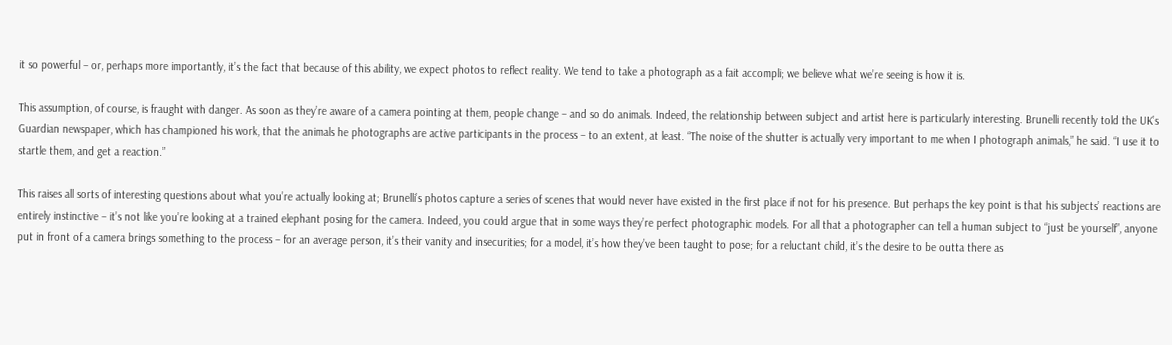it so powerful – or, perhaps more importantly, it’s the fact that because of this ability, we expect photos to reflect reality. We tend to take a photograph as a fait accompli; we believe what we’re seeing is how it is.

This assumption, of course, is fraught with danger. As soon as they’re aware of a camera pointing at them, people change – and so do animals. Indeed, the relationship between subject and artist here is particularly interesting. Brunelli recently told the UK’s Guardian newspaper, which has championed his work, that the animals he photographs are active participants in the process – to an extent, at least. “The noise of the shutter is actually very important to me when I photograph animals,” he said. “I use it to startle them, and get a reaction.”

This raises all sorts of interesting questions about what you’re actually looking at; Brunelli’s photos capture a series of scenes that would never have existed in the first place if not for his presence. But perhaps the key point is that his subjects’ reactions are entirely instinctive – it’s not like you’re looking at a trained elephant posing for the camera. Indeed, you could argue that in some ways they’re perfect photographic models. For all that a photographer can tell a human subject to “just be yourself”, anyone put in front of a camera brings something to the process – for an average person, it’s their vanity and insecurities; for a model, it’s how they’ve been taught to pose; for a reluctant child, it’s the desire to be outta there as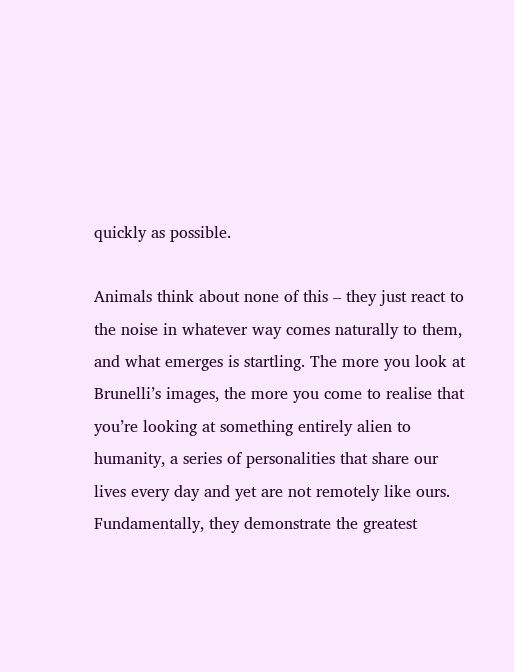quickly as possible.

Animals think about none of this – they just react to the noise in whatever way comes naturally to them, and what emerges is startling. The more you look at Brunelli’s images, the more you come to realise that you’re looking at something entirely alien to humanity, a series of personalities that share our lives every day and yet are not remotely like ours. Fundamentally, they demonstrate the greatest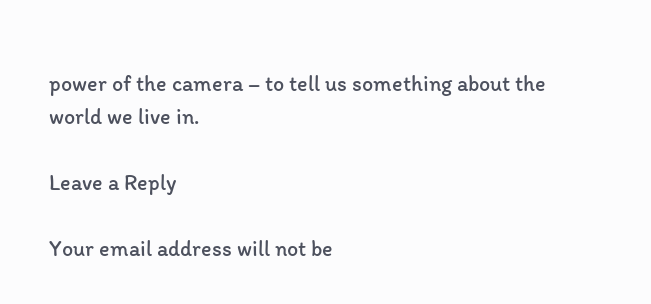power of the camera – to tell us something about the world we live in.

Leave a Reply

Your email address will not be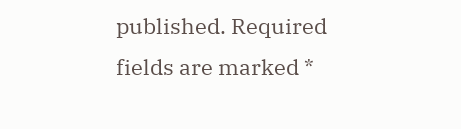published. Required fields are marked *